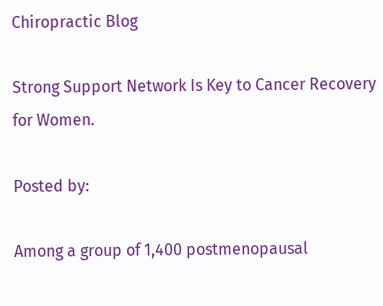Chiropractic Blog

Strong Support Network Is Key to Cancer Recovery for Women.

Posted by:

Among a group of 1,400 postmenopausal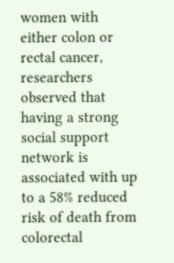women with either colon or rectal cancer, researchers observed that having a strong social support network is associated with up to a 58% reduced risk of death from colorectal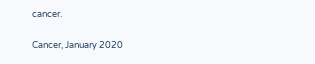cancer.

Cancer, January 2020